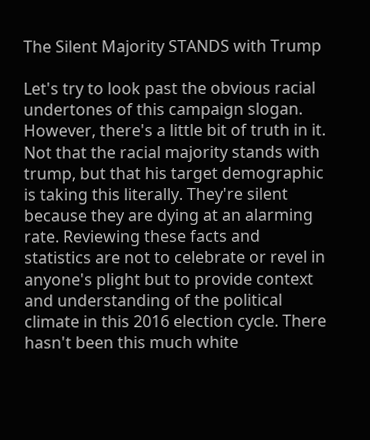The Silent Majority STANDS with Trump

Let's try to look past the obvious racial undertones of this campaign slogan. However, there's a little bit of truth in it.  Not that the racial majority stands with trump, but that his target demographic is taking this literally. They're silent because they are dying at an alarming rate. Reviewing these facts and statistics are not to celebrate or revel in anyone's plight but to provide context and understanding of the political climate in this 2016 election cycle. There hasn't been this much white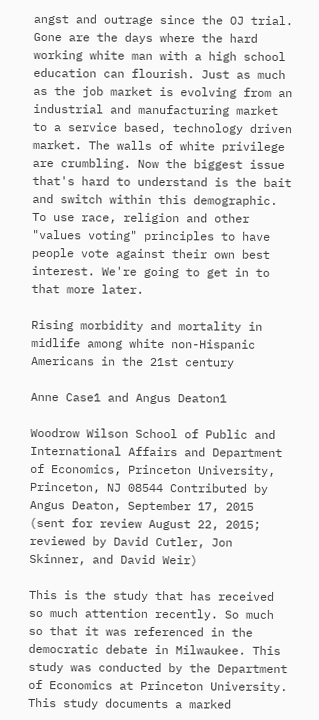angst and outrage since the OJ trial. Gone are the days where the hard working white man with a high school education can flourish. Just as much as the job market is evolving from an industrial and manufacturing market to a service based, technology driven market. The walls of white privilege are crumbling. Now the biggest issue that's hard to understand is the bait and switch within this demographic. To use race, religion and other "values voting" principles to have people vote against their own best interest. We're going to get in to that more later.

Rising morbidity and mortality in midlife among white non-Hispanic Americans in the 21st century

Anne Case1 and Angus Deaton1

Woodrow Wilson School of Public and International Affairs and Department of Economics, Princeton University, Princeton, NJ 08544 Contributed by Angus Deaton, September 17, 2015 (sent for review August 22, 2015; reviewed by David Cutler, Jon Skinner, and David Weir)

This is the study that has received so much attention recently. So much so that it was referenced in the democratic debate in Milwaukee. This study was conducted by the Department of Economics at Princeton University. This study documents a marked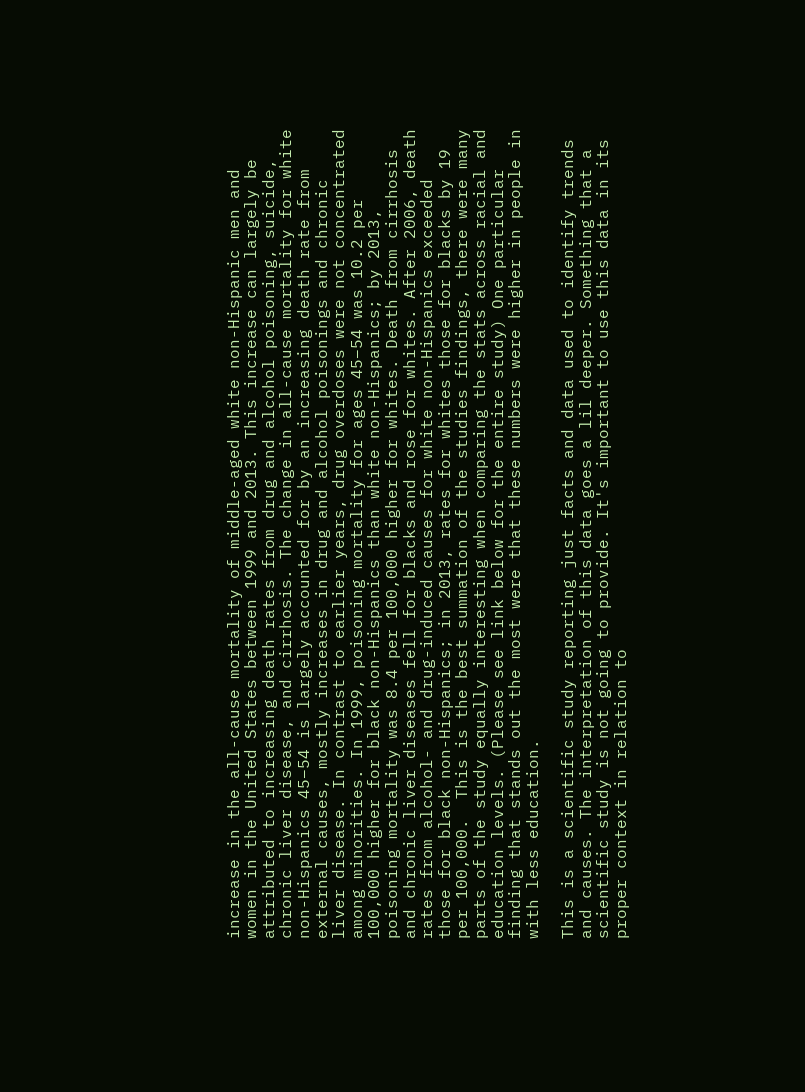increase in the all-cause mortality of middle-aged white non-Hispanic men and women in the United States between 1999 and 2013. This increase can largely be attributed to increasing death rates from drug and alcohol poisoning, suicide, chronic liver disease, and cirrhosis. The change in all-cause mortality for white non-Hispanics 45–54 is largely accounted for by an increasing death rate from external causes, mostly increases in drug and alcohol poisonings and chronic liver disease. In contrast to earlier years, drug overdoses were not concentrated among minorities. In 1999, poisoning mortality for ages 45–54 was 10.2 per 100,000 higher for black non-Hispanics than white non-Hispanics; by 2013, poisoning mortality was 8.4 per 100,000 higher for whites. Death from cirrhosis and chronic liver diseases fell for blacks and rose for whites. After 2006, death rates from alcohol- and drug-induced causes for white non-Hispanics exceeded those for black non-Hispanics; in 2013, rates for whites those for blacks by 19 per 100,000.  This is the best summation of the studies findings, there were many parts of the study equally interesting when comparing the stats across racial and education levels. (Please see link below for the entire study) One particular finding that stands out the most were that these numbers were higher in people in with less education.

This is a scientific study reporting just facts and data used to identify trends and causes. The interpretation of this data goes a lil deeper. Something that a scientific study is not going to provide. It's important to use this data in its proper context in relation to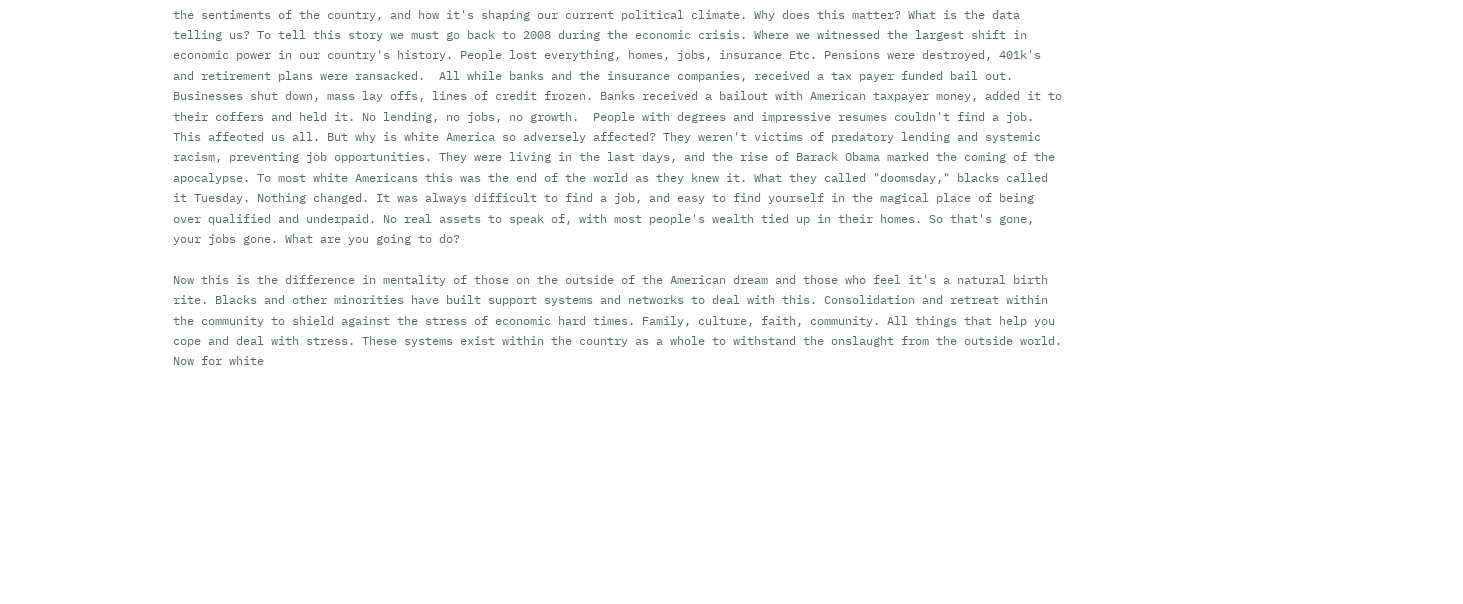the sentiments of the country, and how it's shaping our current political climate. Why does this matter? What is the data telling us? To tell this story we must go back to 2008 during the economic crisis. Where we witnessed the largest shift in economic power in our country's history. People lost everything, homes, jobs, insurance Etc. Pensions were destroyed, 401k's and retirement plans were ransacked.  All while banks and the insurance companies, received a tax payer funded bail out. Businesses shut down, mass lay offs, lines of credit frozen. Banks received a bailout with American taxpayer money, added it to their coffers and held it. No lending, no jobs, no growth.  People with degrees and impressive resumes couldn't find a job. This affected us all. But why is white America so adversely affected? They weren't victims of predatory lending and systemic racism, preventing job opportunities. They were living in the last days, and the rise of Barack Obama marked the coming of the apocalypse. To most white Americans this was the end of the world as they knew it. What they called "doomsday," blacks called it Tuesday. Nothing changed. It was always difficult to find a job, and easy to find yourself in the magical place of being over qualified and underpaid. No real assets to speak of, with most people's wealth tied up in their homes. So that's gone, your jobs gone. What are you going to do?

Now this is the difference in mentality of those on the outside of the American dream and those who feel it's a natural birth rite. Blacks and other minorities have built support systems and networks to deal with this. Consolidation and retreat within the community to shield against the stress of economic hard times. Family, culture, faith, community. All things that help you cope and deal with stress. These systems exist within the country as a whole to withstand the onslaught from the outside world. Now for white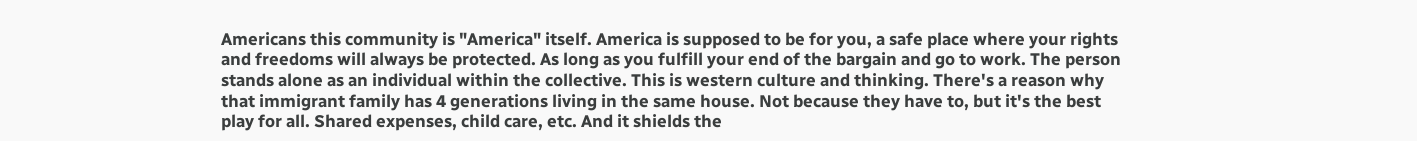Americans this community is "America" itself. America is supposed to be for you, a safe place where your rights and freedoms will always be protected. As long as you fulfill your end of the bargain and go to work. The person stands alone as an individual within the collective. This is western culture and thinking. There's a reason why that immigrant family has 4 generations living in the same house. Not because they have to, but it's the best play for all. Shared expenses, child care, etc. And it shields the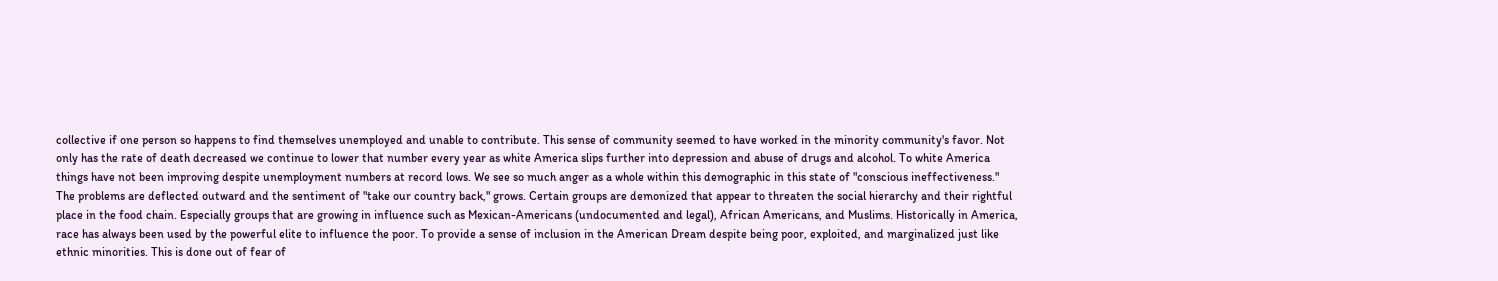collective if one person so happens to find themselves unemployed and unable to contribute. This sense of community seemed to have worked in the minority community's favor. Not only has the rate of death decreased we continue to lower that number every year as white America slips further into depression and abuse of drugs and alcohol. To white America things have not been improving despite unemployment numbers at record lows. We see so much anger as a whole within this demographic in this state of "conscious ineffectiveness." The problems are deflected outward and the sentiment of "take our country back," grows. Certain groups are demonized that appear to threaten the social hierarchy and their rightful place in the food chain. Especially groups that are growing in influence such as Mexican-Americans (undocumented and legal), African Americans, and Muslims. Historically in America, race has always been used by the powerful elite to influence the poor. To provide a sense of inclusion in the American Dream despite being poor, exploited, and marginalized just like ethnic minorities. This is done out of fear of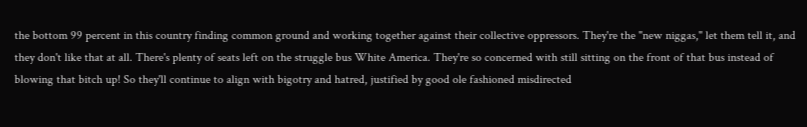the bottom 99 percent in this country finding common ground and working together against their collective oppressors. They're the "new niggas," let them tell it, and they don't like that at all. There's plenty of seats left on the struggle bus White America. They're so concerned with still sitting on the front of that bus instead of blowing that bitch up! So they'll continue to align with bigotry and hatred, justified by good ole fashioned misdirected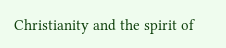Christianity and the spirit of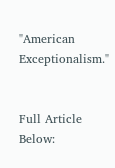"American Exceptionalism."


Full Article Below: